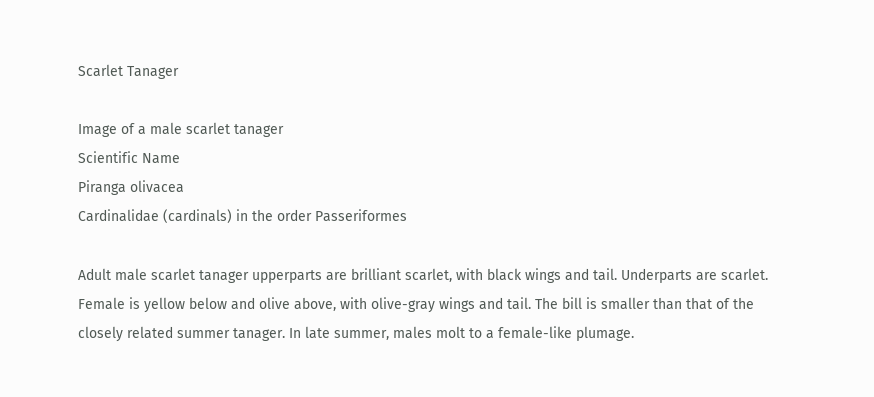Scarlet Tanager

Image of a male scarlet tanager
Scientific Name
Piranga olivacea
Cardinalidae (cardinals) in the order Passeriformes

Adult male scarlet tanager upperparts are brilliant scarlet, with black wings and tail. Underparts are scarlet. Female is yellow below and olive above, with olive-gray wings and tail. The bill is smaller than that of the closely related summer tanager. In late summer, males molt to a female-like plumage.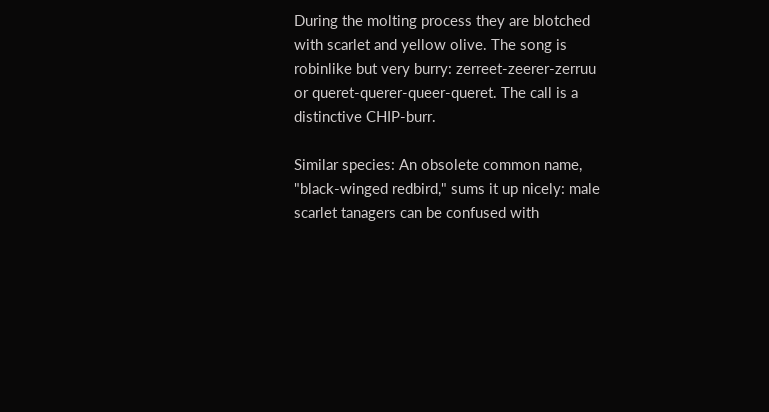During the molting process they are blotched with scarlet and yellow olive. The song is robinlike but very burry: zerreet-zeerer-zerruu or queret-querer-queer-queret. The call is a distinctive CHIP-burr.

Similar species: An obsolete common name, "black-winged redbird," sums it up nicely: male scarlet tanagers can be confused with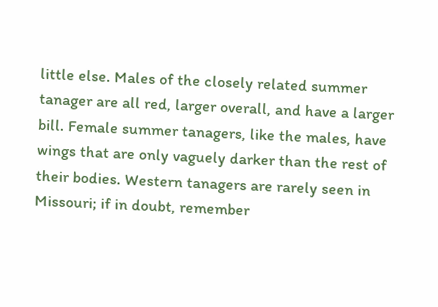little else. Males of the closely related summer tanager are all red, larger overall, and have a larger bill. Female summer tanagers, like the males, have wings that are only vaguely darker than the rest of their bodies. Western tanagers are rarely seen in Missouri; if in doubt, remember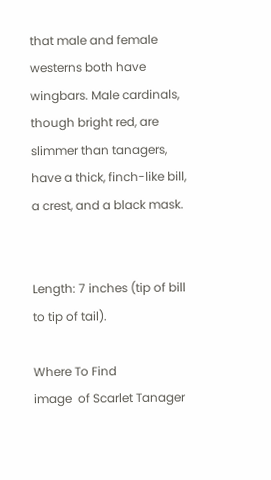that male and female westerns both have wingbars. Male cardinals, though bright red, are slimmer than tanagers, have a thick, finch-like bill, a crest, and a black mask.


Length: 7 inches (tip of bill to tip of tail).

Where To Find
image  of Scarlet Tanager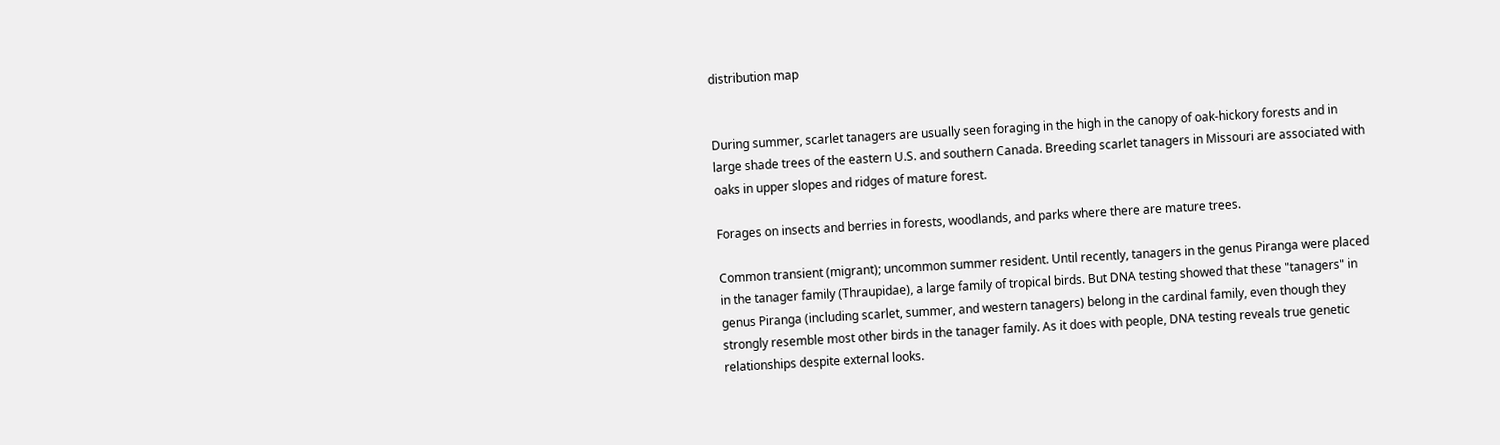distribution map


During summer, scarlet tanagers are usually seen foraging in the high in the canopy of oak-hickory forests and in large shade trees of the eastern U.S. and southern Canada. Breeding scarlet tanagers in Missouri are associated with oaks in upper slopes and ridges of mature forest.

Forages on insects and berries in forests, woodlands, and parks where there are mature trees.

Common transient (migrant); uncommon summer resident. Until recently, tanagers in the genus Piranga were placed in the tanager family (Thraupidae), a large family of tropical birds. But DNA testing showed that these "tanagers" in genus Piranga (including scarlet, summer, and western tanagers) belong in the cardinal family, even though they strongly resemble most other birds in the tanager family. As it does with people, DNA testing reveals true genetic relationships despite external looks.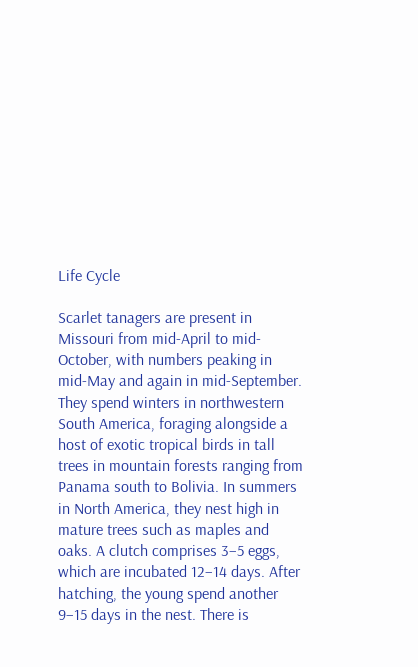Life Cycle

Scarlet tanagers are present in Missouri from mid-April to mid-October, with numbers peaking in mid-May and again in mid-September. They spend winters in northwestern South America, foraging alongside a host of exotic tropical birds in tall trees in mountain forests ranging from Panama south to Bolivia. In summers in North America, they nest high in mature trees such as maples and oaks. A clutch comprises 3–5 eggs, which are incubated 12–14 days. After hatching, the young spend another 9–15 days in the nest. There is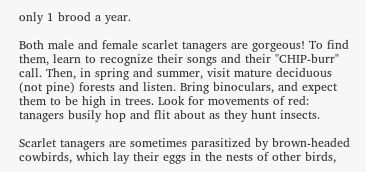only 1 brood a year.

Both male and female scarlet tanagers are gorgeous! To find them, learn to recognize their songs and their "CHIP-burr" call. Then, in spring and summer, visit mature deciduous (not pine) forests and listen. Bring binoculars, and expect them to be high in trees. Look for movements of red: tanagers busily hop and flit about as they hunt insects.

Scarlet tanagers are sometimes parasitized by brown-headed cowbirds, which lay their eggs in the nests of other birds,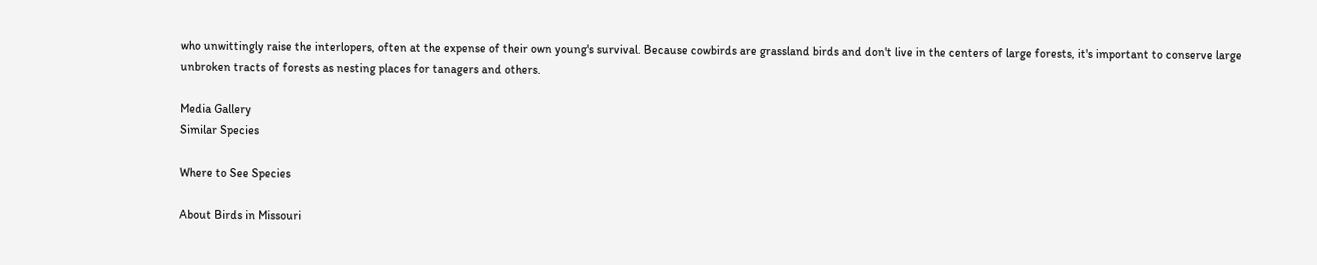who unwittingly raise the interlopers, often at the expense of their own young's survival. Because cowbirds are grassland birds and don't live in the centers of large forests, it's important to conserve large unbroken tracts of forests as nesting places for tanagers and others.

Media Gallery
Similar Species

Where to See Species

About Birds in Missouri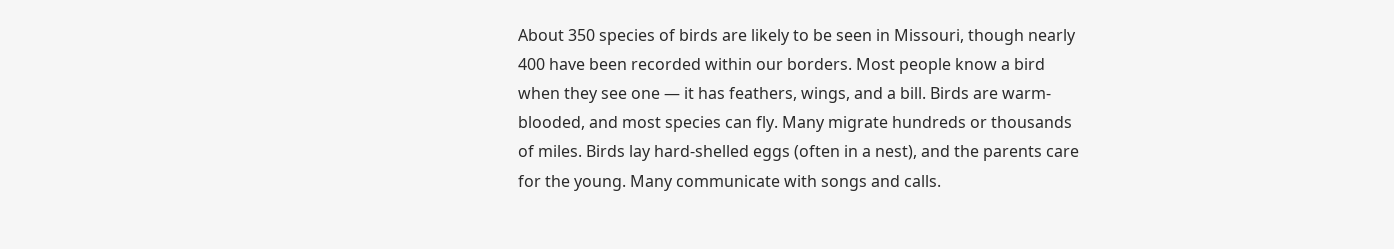About 350 species of birds are likely to be seen in Missouri, though nearly 400 have been recorded within our borders. Most people know a bird when they see one — it has feathers, wings, and a bill. Birds are warm-blooded, and most species can fly. Many migrate hundreds or thousands of miles. Birds lay hard-shelled eggs (often in a nest), and the parents care for the young. Many communicate with songs and calls.